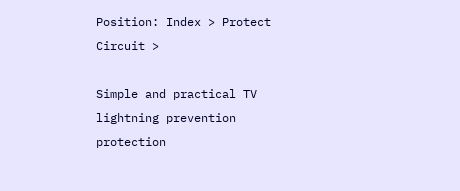Position: Index > Protect Circuit >

Simple and practical TV lightning prevention protection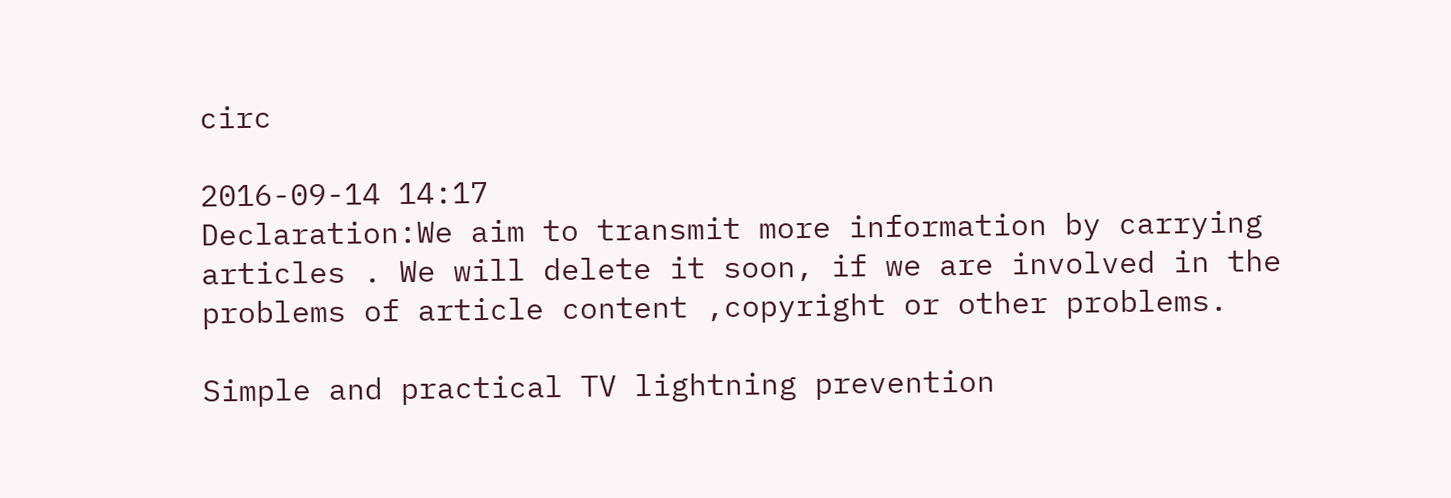circ

2016-09-14 14:17
Declaration:We aim to transmit more information by carrying articles . We will delete it soon, if we are involved in the problems of article content ,copyright or other problems.

Simple and practical TV lightning prevention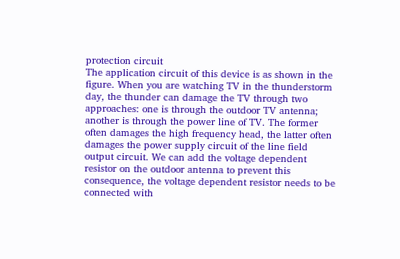protection circuit
The application circuit of this device is as shown in the figure. When you are watching TV in the thunderstorm day, the thunder can damage the TV through two approaches: one is through the outdoor TV antenna; another is through the power line of TV. The former often damages the high frequency head, the latter often damages the power supply circuit of the line field output circuit. We can add the voltage dependent resistor on the outdoor antenna to prevent this consequence, the voltage dependent resistor needs to be connected with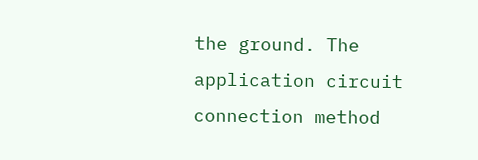the ground. The application circuit connection method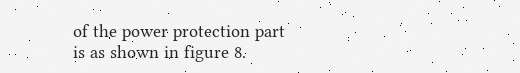of the power protection part is as shown in figure 8.